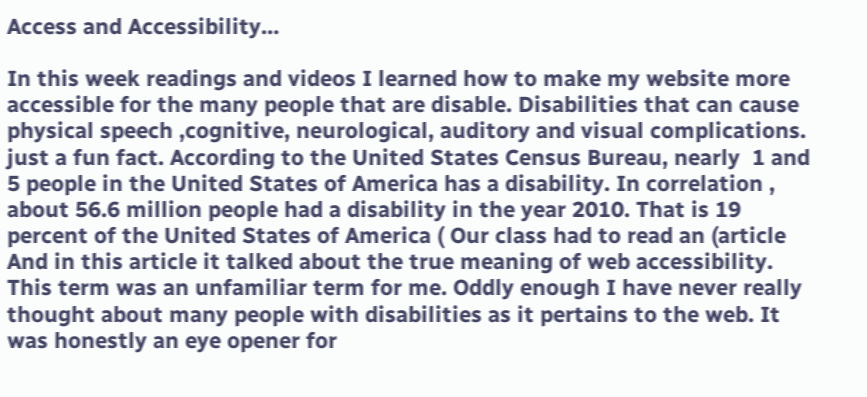Access and Accessibility…

In this week readings and videos I learned how to make my website more accessible for the many people that are disable. Disabilities that can cause  physical speech ,cognitive, neurological, auditory and visual complications. just a fun fact. According to the United States Census Bureau, nearly  1 and 5 people in the United States of America has a disability. In correlation , about 56.6 million people had a disability in the year 2010. That is 19 percent of the United States of America ( Our class had to read an (article And in this article it talked about the true meaning of web accessibility. This term was an unfamiliar term for me. Oddly enough I have never really thought about many people with disabilities as it pertains to the web. It was honestly an eye opener for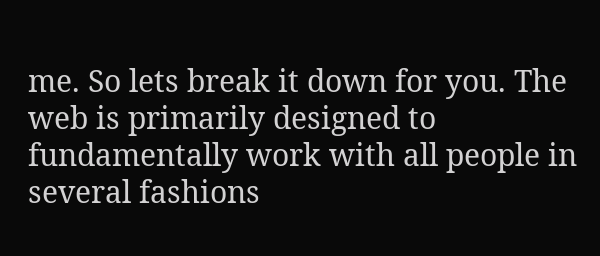me. So lets break it down for you. The web is primarily designed to fundamentally work with all people in several fashions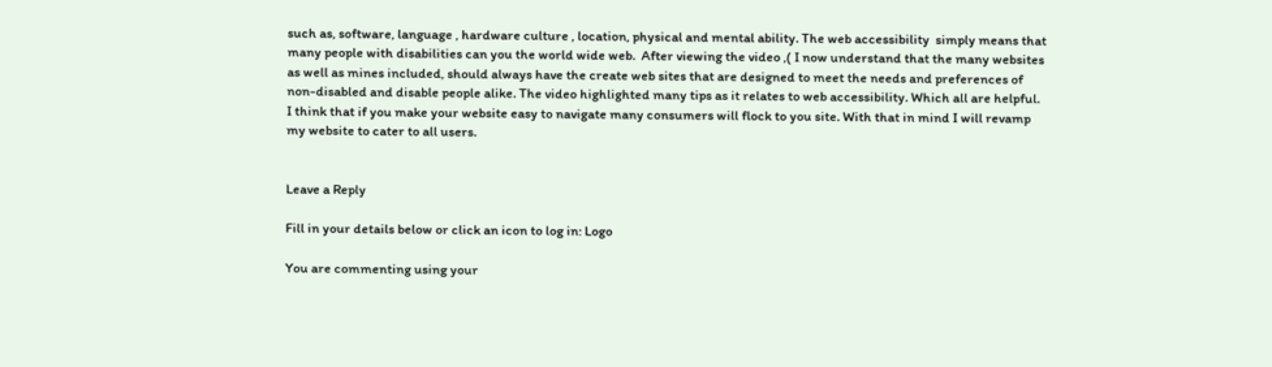such as, software, language , hardware culture , location, physical and mental ability. The web accessibility  simply means that many people with disabilities can you the world wide web.  After viewing the video ,( I now understand that the many websites as well as mines included, should always have the create web sites that are designed to meet the needs and preferences of non-disabled and disable people alike. The video highlighted many tips as it relates to web accessibility. Which all are helpful. I think that if you make your website easy to navigate many consumers will flock to you site. With that in mind I will revamp my website to cater to all users.


Leave a Reply

Fill in your details below or click an icon to log in: Logo

You are commenting using your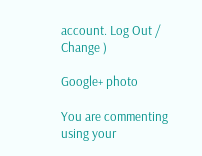account. Log Out /  Change )

Google+ photo

You are commenting using your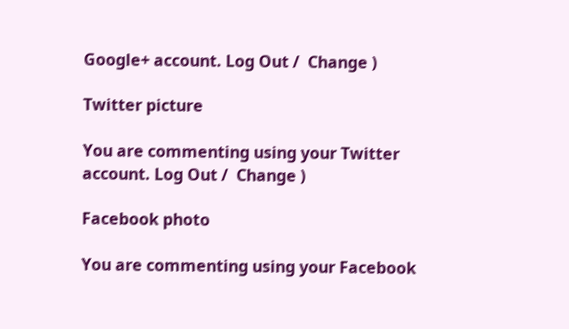Google+ account. Log Out /  Change )

Twitter picture

You are commenting using your Twitter account. Log Out /  Change )

Facebook photo

You are commenting using your Facebook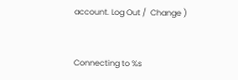account. Log Out /  Change )


Connecting to %s